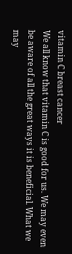vitamin C breast cancer
We all know that vitamin C is good for us. We may even be aware of all the great ways it is beneficial. What we may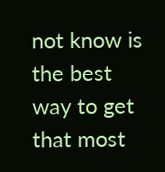not know is the best way to get that most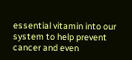essential vitamin into our system to help prevent cancer and even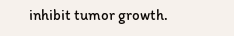inhibit tumor growth.